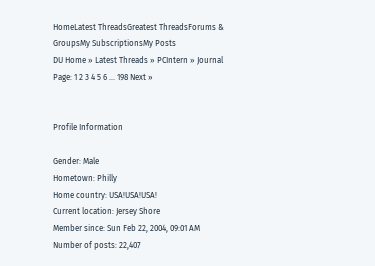HomeLatest ThreadsGreatest ThreadsForums & GroupsMy SubscriptionsMy Posts
DU Home » Latest Threads » PCIntern » Journal
Page: 1 2 3 4 5 6 ... 198 Next »


Profile Information

Gender: Male
Hometown: Philly
Home country: USA!USA!USA!
Current location: Jersey Shore
Member since: Sun Feb 22, 2004, 09:01 AM
Number of posts: 22,407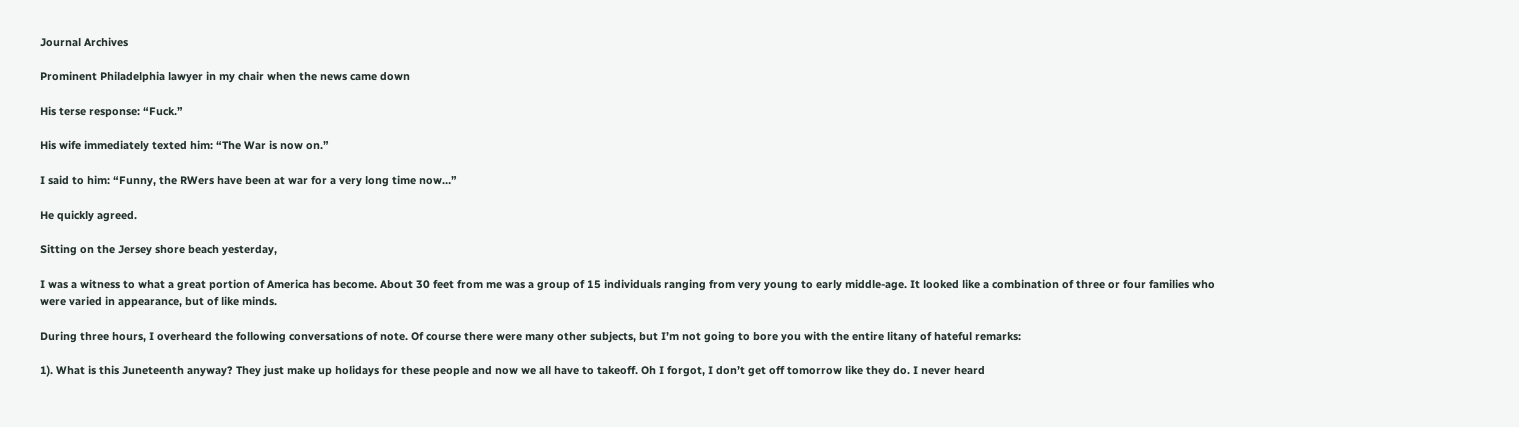Journal Archives

Prominent Philadelphia lawyer in my chair when the news came down

His terse response: “Fuck.”

His wife immediately texted him: “The War is now on.”

I said to him: “Funny, the RWers have been at war for a very long time now…”

He quickly agreed.

Sitting on the Jersey shore beach yesterday,

I was a witness to what a great portion of America has become. About 30 feet from me was a group of 15 individuals ranging from very young to early middle-age. It looked like a combination of three or four families who were varied in appearance, but of like minds.

During three hours, I overheard the following conversations of note. Of course there were many other subjects, but I’m not going to bore you with the entire litany of hateful remarks:

1). What is this Juneteenth anyway? They just make up holidays for these people and now we all have to takeoff. Oh I forgot, I don’t get off tomorrow like they do. I never heard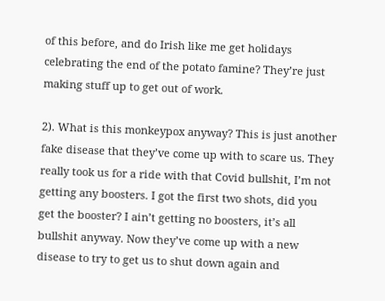of this before, and do Irish like me get holidays celebrating the end of the potato famine? They’re just making stuff up to get out of work.

2). What is this monkeypox anyway? This is just another fake disease that they’ve come up with to scare us. They really took us for a ride with that Covid bullshit, I’m not getting any boosters. I got the first two shots, did you get the booster? I ain’t getting no boosters, it’s all bullshit anyway. Now they’ve come up with a new disease to try to get us to shut down again and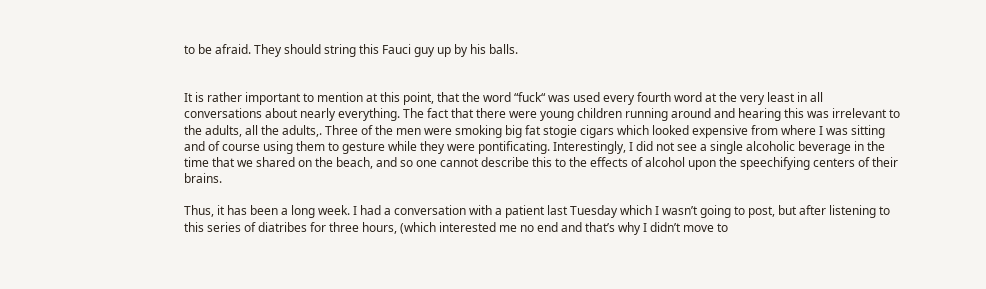to be afraid. They should string this Fauci guy up by his balls.


It is rather important to mention at this point, that the word “fuck“ was used every fourth word at the very least in all conversations about nearly everything. The fact that there were young children running around and hearing this was irrelevant to the adults, all the adults,. Three of the men were smoking big fat stogie cigars which looked expensive from where I was sitting and of course using them to gesture while they were pontificating. Interestingly, I did not see a single alcoholic beverage in the time that we shared on the beach, and so one cannot describe this to the effects of alcohol upon the speechifying centers of their brains.

Thus, it has been a long week. I had a conversation with a patient last Tuesday which I wasn’t going to post, but after listening to this series of diatribes for three hours, (which interested me no end and that’s why I didn’t move to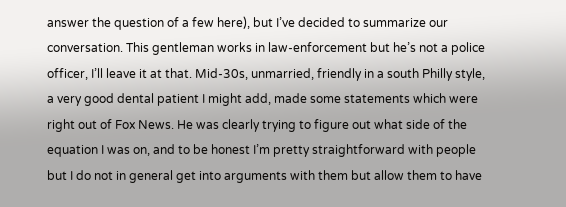answer the question of a few here), but I’ve decided to summarize our conversation. This gentleman works in law-enforcement but he’s not a police officer, I’ll leave it at that. Mid-30s, unmarried, friendly in a south Philly style, a very good dental patient I might add, made some statements which were right out of Fox News. He was clearly trying to figure out what side of the equation I was on, and to be honest I’m pretty straightforward with people but I do not in general get into arguments with them but allow them to have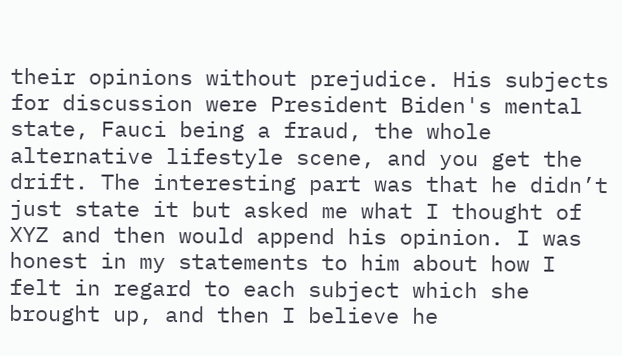their opinions without prejudice. His subjects for discussion were President Biden's mental state, Fauci being a fraud, the whole alternative lifestyle scene, and you get the drift. The interesting part was that he didn’t just state it but asked me what I thought of XYZ and then would append his opinion. I was honest in my statements to him about how I felt in regard to each subject which she brought up, and then I believe he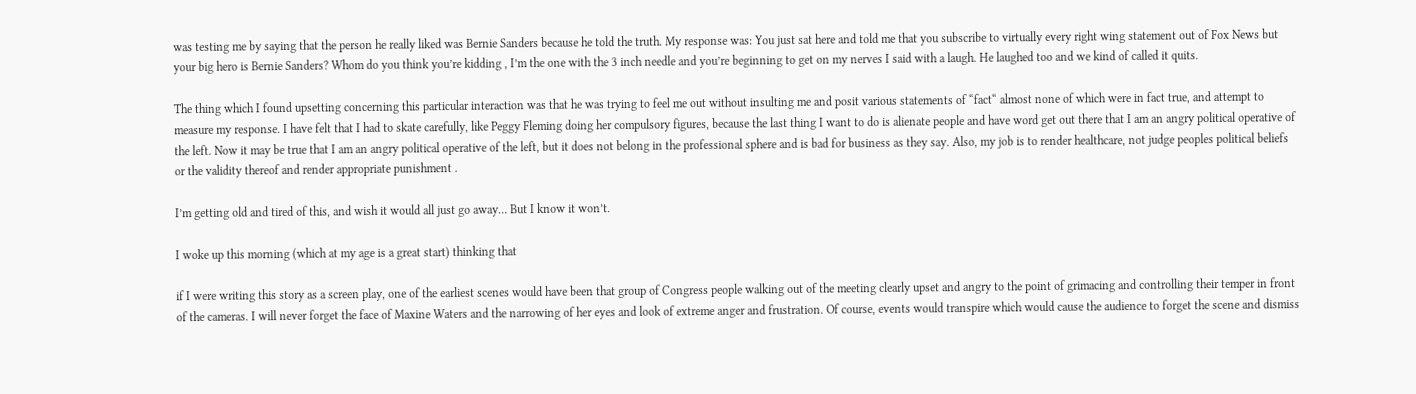was testing me by saying that the person he really liked was Bernie Sanders because he told the truth. My response was: You just sat here and told me that you subscribe to virtually every right wing statement out of Fox News but your big hero is Bernie Sanders? Whom do you think you’re kidding , I’m the one with the 3 inch needle and you’re beginning to get on my nerves I said with a laugh. He laughed too and we kind of called it quits.

The thing which I found upsetting concerning this particular interaction was that he was trying to feel me out without insulting me and posit various statements of “fact“ almost none of which were in fact true, and attempt to measure my response. I have felt that I had to skate carefully, like Peggy Fleming doing her compulsory figures, because the last thing I want to do is alienate people and have word get out there that I am an angry political operative of the left. Now it may be true that I am an angry political operative of the left, but it does not belong in the professional sphere and is bad for business as they say. Also, my job is to render healthcare, not judge peoples political beliefs or the validity thereof and render appropriate punishment .

I’m getting old and tired of this, and wish it would all just go away… But I know it won’t.

I woke up this morning (which at my age is a great start) thinking that

if I were writing this story as a screen play, one of the earliest scenes would have been that group of Congress people walking out of the meeting clearly upset and angry to the point of grimacing and controlling their temper in front of the cameras. I will never forget the face of Maxine Waters and the narrowing of her eyes and look of extreme anger and frustration. Of course, events would transpire which would cause the audience to forget the scene and dismiss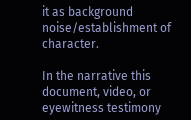it as background noise/establishment of character.

In the narrative this document, video, or eyewitness testimony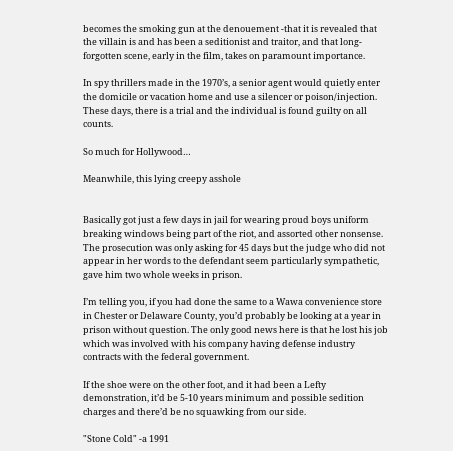becomes the smoking gun at the denouement -that it is revealed that the villain is and has been a seditionist and traitor, and that long-forgotten scene, early in the film, takes on paramount importance.

In spy thrillers made in the 1970’s, a senior agent would quietly enter the domicile or vacation home and use a silencer or poison/injection. These days, there is a trial and the individual is found guilty on all counts.

So much for Hollywood…

Meanwhile, this lying creepy asshole


Basically got just a few days in jail for wearing proud boys uniform breaking windows being part of the riot, and assorted other nonsense. The prosecution was only asking for 45 days but the judge who did not appear in her words to the defendant seem particularly sympathetic, gave him two whole weeks in prison.

I’m telling you, if you had done the same to a Wawa convenience store in Chester or Delaware County, you’d probably be looking at a year in prison without question. The only good news here is that he lost his job which was involved with his company having defense industry contracts with the federal government.

If the shoe were on the other foot, and it had been a Lefty demonstration, it’d be 5-10 years minimum and possible sedition charges and there’d be no squawking from our side.

"Stone Cold" -a 1991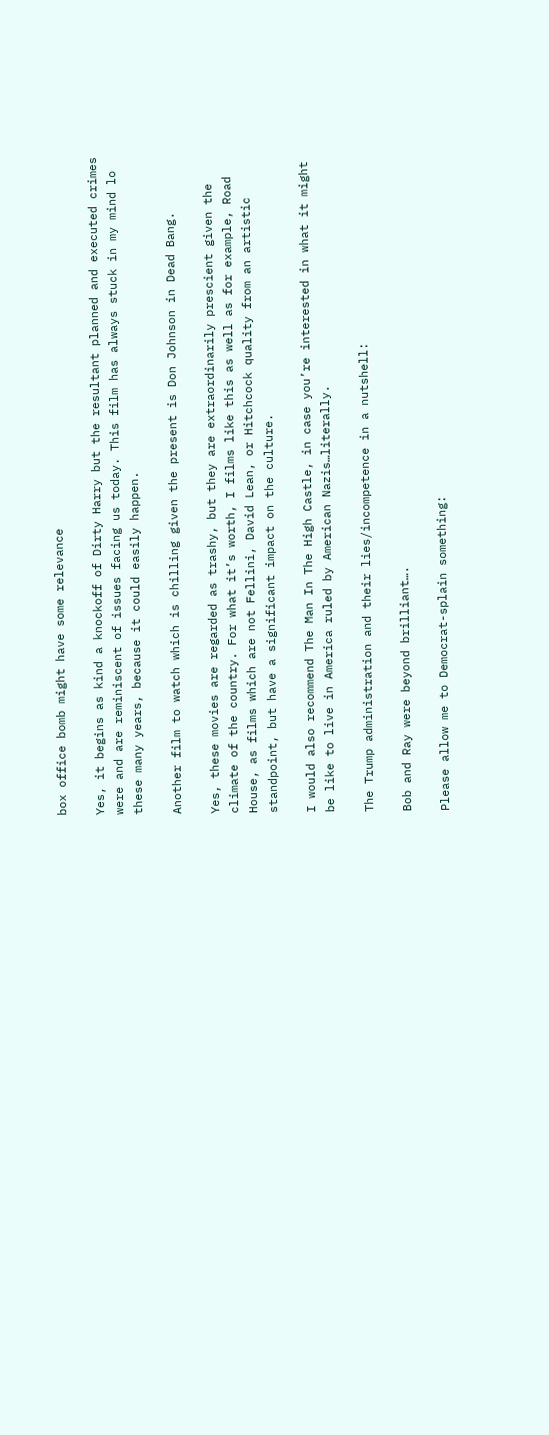box office bomb might have some relevance

Yes, it begins as kind a knockoff of Dirty Harry but the resultant planned and executed crimes were and are reminiscent of issues facing us today. This film has always stuck in my mind lo these many years, because it could easily happen.

Another film to watch which is chilling given the present is Don Johnson in Dead Bang.

Yes, these movies are regarded as trashy, but they are extraordinarily prescient given the climate of the country. For what it’s worth, I films like this as well as for example, Road House, as films which are not Fellini, David Lean, or Hitchcock quality from an artistic standpoint, but have a significant impact on the culture.

I would also recommend The Man In The High Castle, in case you’re interested in what it might be like to live in America ruled by American Nazis…literally.

The Trump administration and their lies/incompetence in a nutshell:

Bob and Ray were beyond brilliant….

Please allow me to Democrat-splain something: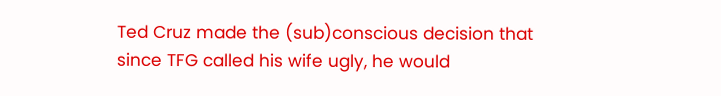Ted Cruz made the (sub)conscious decision that since TFG called his wife ugly, he would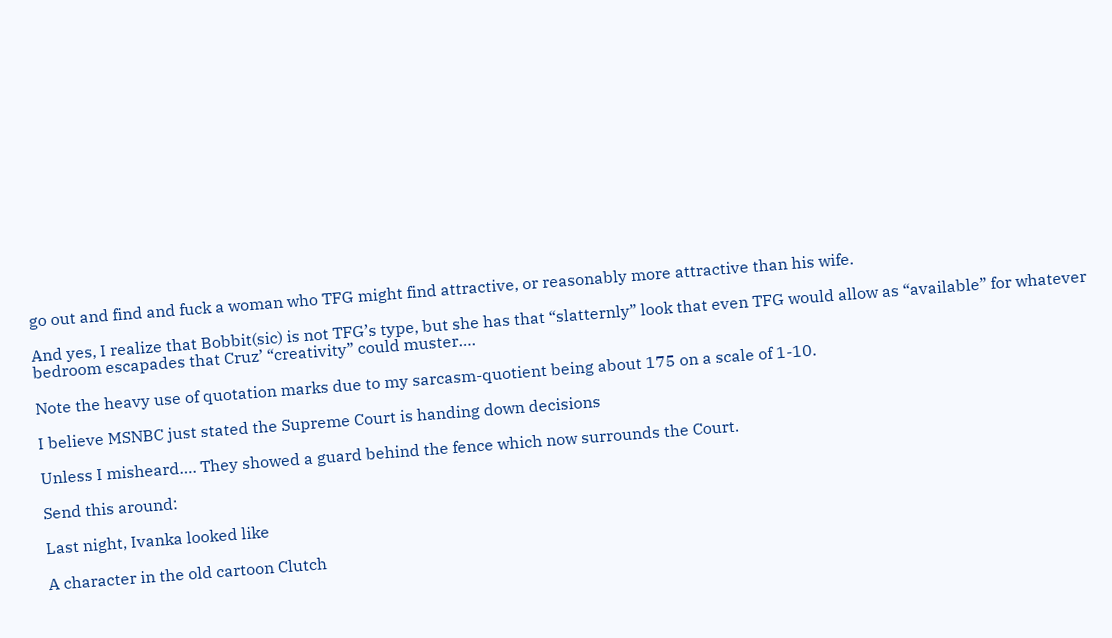go out and find and fuck a woman who TFG might find attractive, or reasonably more attractive than his wife.

And yes, I realize that Bobbit(sic) is not TFG’s type, but she has that “slatternly” look that even TFG would allow as “available” for whatever bedroom escapades that Cruz’ “creativity” could muster….

Note the heavy use of quotation marks due to my sarcasm-quotient being about 175 on a scale of 1-10.

I believe MSNBC just stated the Supreme Court is handing down decisions

Unless I misheard…. They showed a guard behind the fence which now surrounds the Court.

Send this around:

Last night, Ivanka looked like

A character in the old cartoon Clutch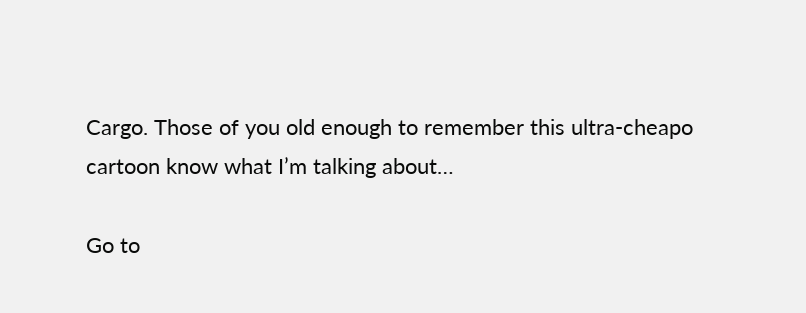Cargo. Those of you old enough to remember this ultra-cheapo cartoon know what I’m talking about…

Go to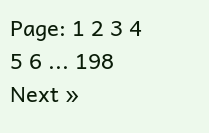Page: 1 2 3 4 5 6 ... 198 Next »